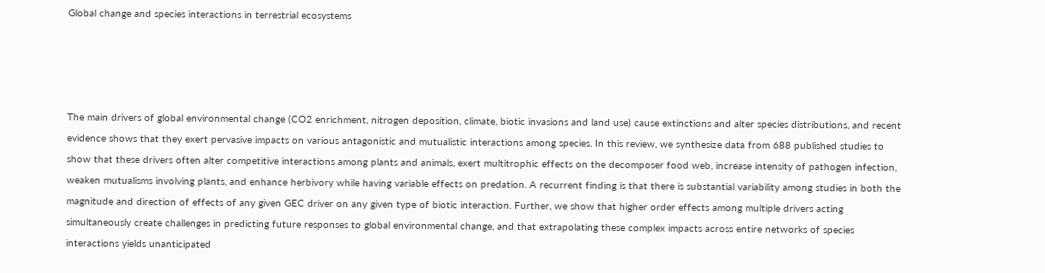Global change and species interactions in terrestrial ecosystems




The main drivers of global environmental change (CO2 enrichment, nitrogen deposition, climate, biotic invasions and land use) cause extinctions and alter species distributions, and recent evidence shows that they exert pervasive impacts on various antagonistic and mutualistic interactions among species. In this review, we synthesize data from 688 published studies to show that these drivers often alter competitive interactions among plants and animals, exert multitrophic effects on the decomposer food web, increase intensity of pathogen infection, weaken mutualisms involving plants, and enhance herbivory while having variable effects on predation. A recurrent finding is that there is substantial variability among studies in both the magnitude and direction of effects of any given GEC driver on any given type of biotic interaction. Further, we show that higher order effects among multiple drivers acting simultaneously create challenges in predicting future responses to global environmental change, and that extrapolating these complex impacts across entire networks of species interactions yields unanticipated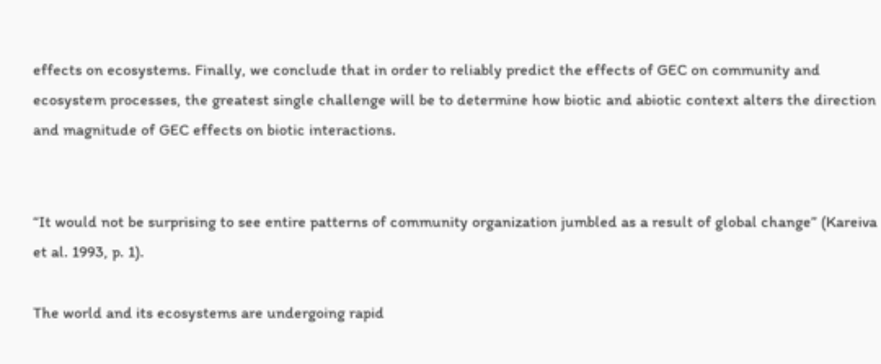effects on ecosystems. Finally, we conclude that in order to reliably predict the effects of GEC on community and ecosystem processes, the greatest single challenge will be to determine how biotic and abiotic context alters the direction and magnitude of GEC effects on biotic interactions.


“It would not be surprising to see entire patterns of community organization jumbled as a result of global change” (Kareiva et al. 1993, p. 1).

The world and its ecosystems are undergoing rapid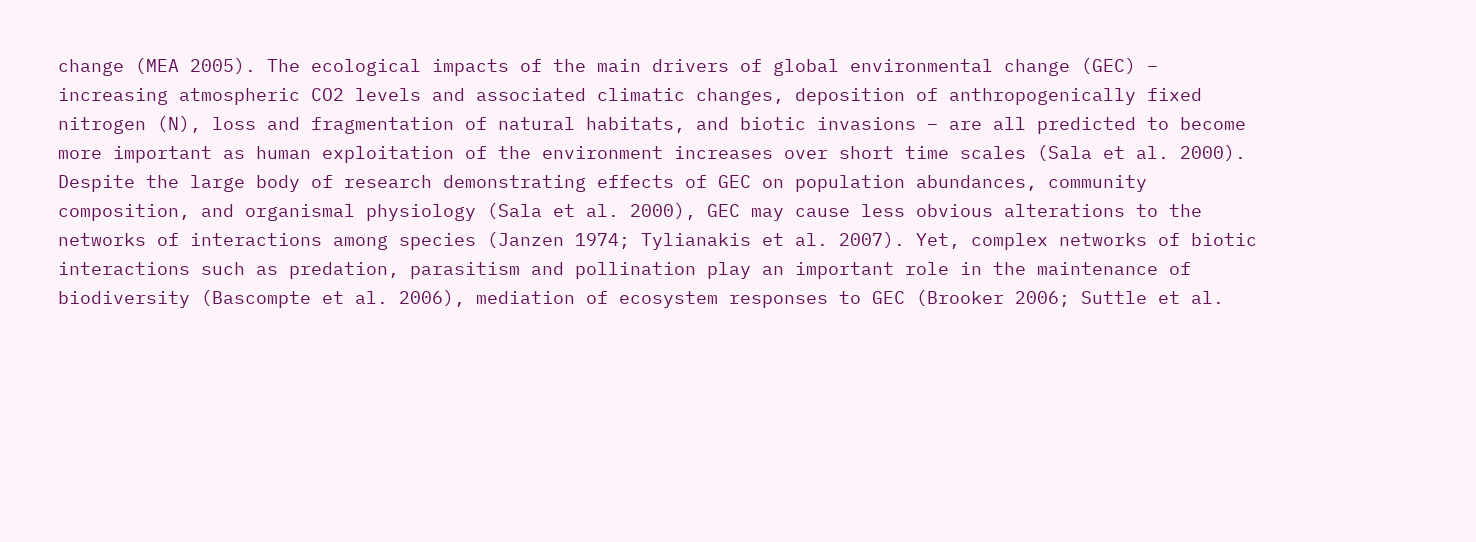change (MEA 2005). The ecological impacts of the main drivers of global environmental change (GEC) – increasing atmospheric CO2 levels and associated climatic changes, deposition of anthropogenically fixed nitrogen (N), loss and fragmentation of natural habitats, and biotic invasions – are all predicted to become more important as human exploitation of the environment increases over short time scales (Sala et al. 2000). Despite the large body of research demonstrating effects of GEC on population abundances, community composition, and organismal physiology (Sala et al. 2000), GEC may cause less obvious alterations to the networks of interactions among species (Janzen 1974; Tylianakis et al. 2007). Yet, complex networks of biotic interactions such as predation, parasitism and pollination play an important role in the maintenance of biodiversity (Bascompte et al. 2006), mediation of ecosystem responses to GEC (Brooker 2006; Suttle et al.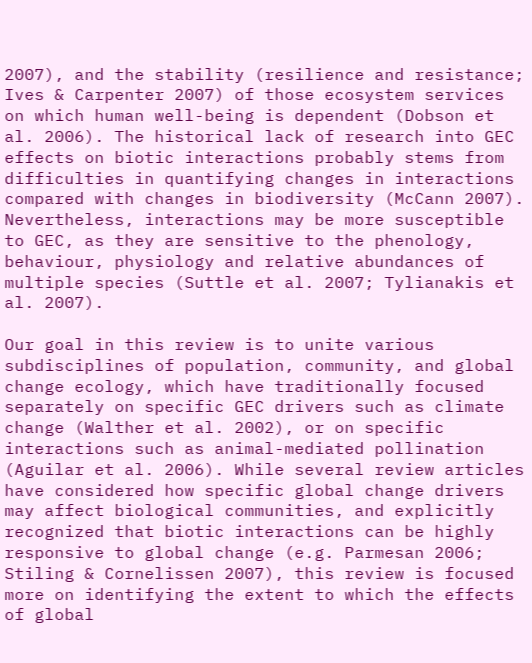2007), and the stability (resilience and resistance; Ives & Carpenter 2007) of those ecosystem services on which human well-being is dependent (Dobson et al. 2006). The historical lack of research into GEC effects on biotic interactions probably stems from difficulties in quantifying changes in interactions compared with changes in biodiversity (McCann 2007). Nevertheless, interactions may be more susceptible to GEC, as they are sensitive to the phenology, behaviour, physiology and relative abundances of multiple species (Suttle et al. 2007; Tylianakis et al. 2007).

Our goal in this review is to unite various subdisciplines of population, community, and global change ecology, which have traditionally focused separately on specific GEC drivers such as climate change (Walther et al. 2002), or on specific interactions such as animal-mediated pollination (Aguilar et al. 2006). While several review articles have considered how specific global change drivers may affect biological communities, and explicitly recognized that biotic interactions can be highly responsive to global change (e.g. Parmesan 2006; Stiling & Cornelissen 2007), this review is focused more on identifying the extent to which the effects of global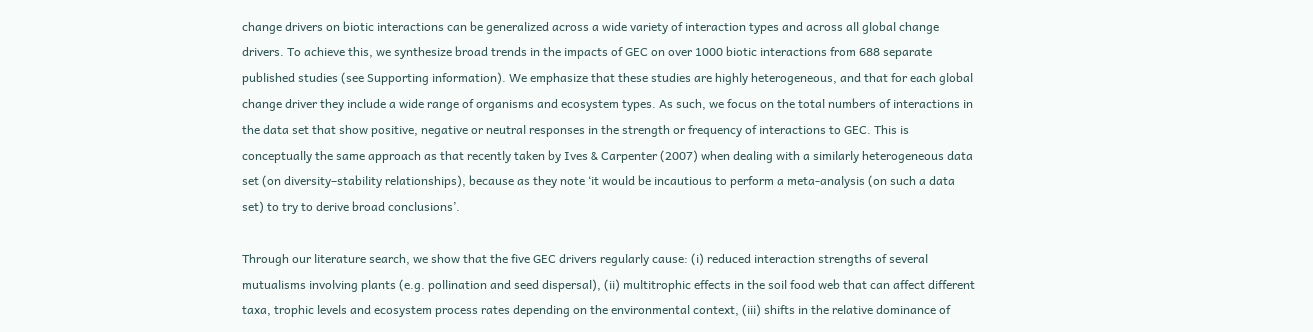change drivers on biotic interactions can be generalized across a wide variety of interaction types and across all global change drivers. To achieve this, we synthesize broad trends in the impacts of GEC on over 1000 biotic interactions from 688 separate published studies (see Supporting information). We emphasize that these studies are highly heterogeneous, and that for each global change driver they include a wide range of organisms and ecosystem types. As such, we focus on the total numbers of interactions in the data set that show positive, negative or neutral responses in the strength or frequency of interactions to GEC. This is conceptually the same approach as that recently taken by Ives & Carpenter (2007) when dealing with a similarly heterogeneous data set (on diversity–stability relationships), because as they note ‘it would be incautious to perform a meta-analysis (on such a data set) to try to derive broad conclusions’.

Through our literature search, we show that the five GEC drivers regularly cause: (i) reduced interaction strengths of several mutualisms involving plants (e.g. pollination and seed dispersal), (ii) multitrophic effects in the soil food web that can affect different taxa, trophic levels and ecosystem process rates depending on the environmental context, (iii) shifts in the relative dominance of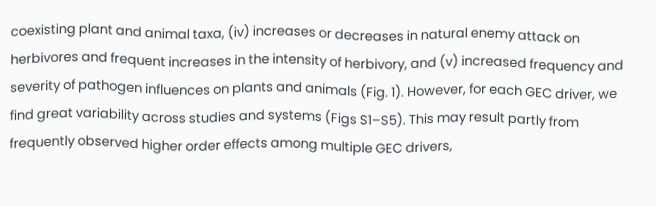coexisting plant and animal taxa, (iv) increases or decreases in natural enemy attack on herbivores and frequent increases in the intensity of herbivory, and (v) increased frequency and severity of pathogen influences on plants and animals (Fig. 1). However, for each GEC driver, we find great variability across studies and systems (Figs S1–S5). This may result partly from frequently observed higher order effects among multiple GEC drivers,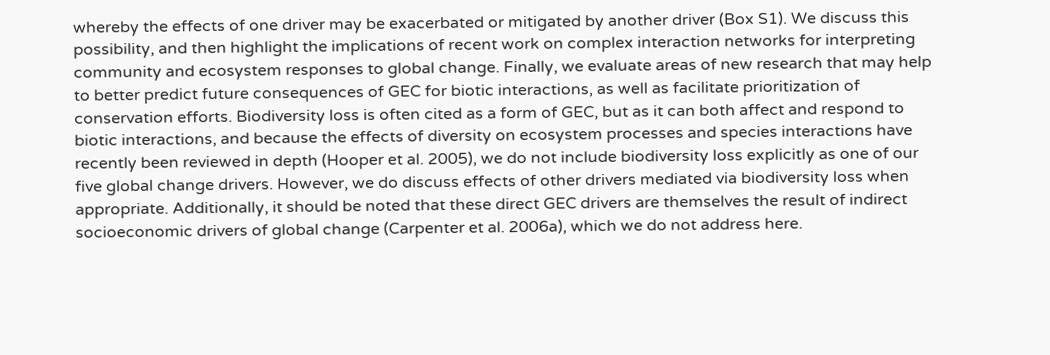whereby the effects of one driver may be exacerbated or mitigated by another driver (Box S1). We discuss this possibility, and then highlight the implications of recent work on complex interaction networks for interpreting community and ecosystem responses to global change. Finally, we evaluate areas of new research that may help to better predict future consequences of GEC for biotic interactions, as well as facilitate prioritization of conservation efforts. Biodiversity loss is often cited as a form of GEC, but as it can both affect and respond to biotic interactions, and because the effects of diversity on ecosystem processes and species interactions have recently been reviewed in depth (Hooper et al. 2005), we do not include biodiversity loss explicitly as one of our five global change drivers. However, we do discuss effects of other drivers mediated via biodiversity loss when appropriate. Additionally, it should be noted that these direct GEC drivers are themselves the result of indirect socioeconomic drivers of global change (Carpenter et al. 2006a), which we do not address here.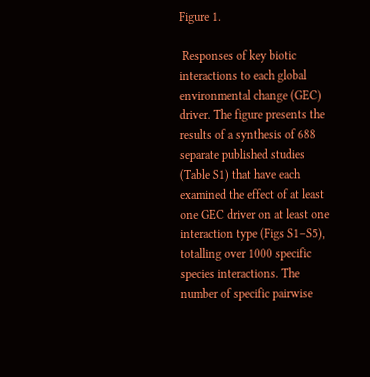Figure 1.

 Responses of key biotic interactions to each global environmental change (GEC) driver. The figure presents the results of a synthesis of 688 separate published studies (Table S1) that have each examined the effect of at least one GEC driver on at least one interaction type (Figs S1–S5), totalling over 1000 specific species interactions. The number of specific pairwise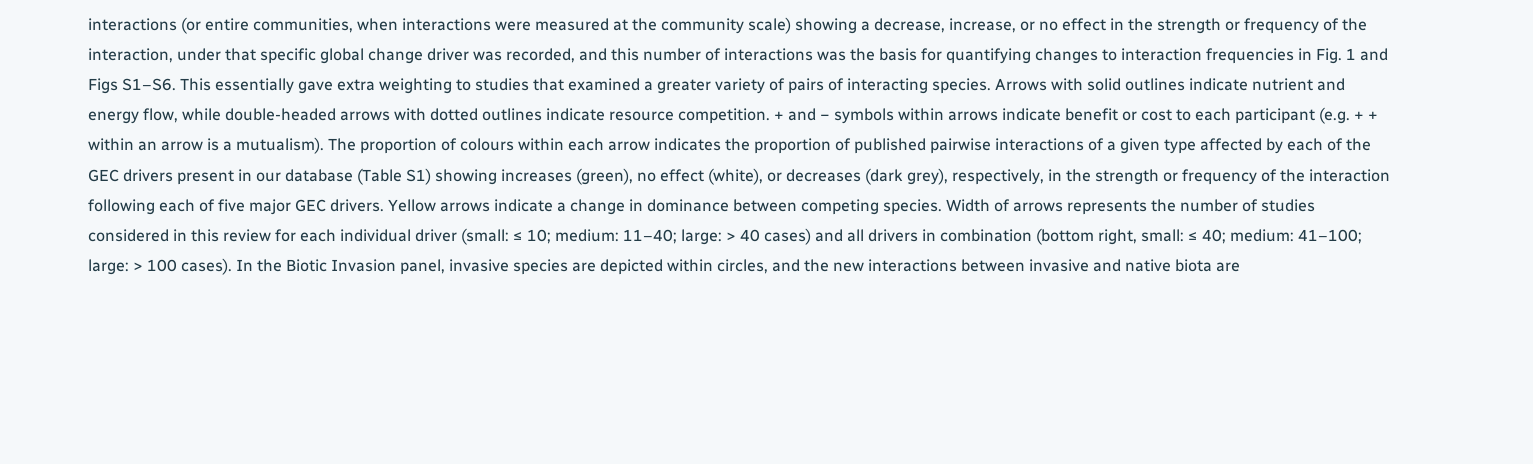interactions (or entire communities, when interactions were measured at the community scale) showing a decrease, increase, or no effect in the strength or frequency of the interaction, under that specific global change driver was recorded, and this number of interactions was the basis for quantifying changes to interaction frequencies in Fig. 1 and Figs S1–S6. This essentially gave extra weighting to studies that examined a greater variety of pairs of interacting species. Arrows with solid outlines indicate nutrient and energy flow, while double-headed arrows with dotted outlines indicate resource competition. + and − symbols within arrows indicate benefit or cost to each participant (e.g. + + within an arrow is a mutualism). The proportion of colours within each arrow indicates the proportion of published pairwise interactions of a given type affected by each of the GEC drivers present in our database (Table S1) showing increases (green), no effect (white), or decreases (dark grey), respectively, in the strength or frequency of the interaction following each of five major GEC drivers. Yellow arrows indicate a change in dominance between competing species. Width of arrows represents the number of studies considered in this review for each individual driver (small: ≤ 10; medium: 11–40; large: > 40 cases) and all drivers in combination (bottom right, small: ≤ 40; medium: 41–100; large: > 100 cases). In the Biotic Invasion panel, invasive species are depicted within circles, and the new interactions between invasive and native biota are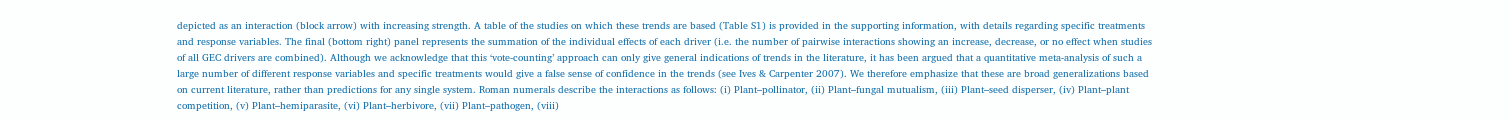depicted as an interaction (block arrow) with increasing strength. A table of the studies on which these trends are based (Table S1) is provided in the supporting information, with details regarding specific treatments and response variables. The final (bottom right) panel represents the summation of the individual effects of each driver (i.e. the number of pairwise interactions showing an increase, decrease, or no effect when studies of all GEC drivers are combined). Although we acknowledge that this ‘vote-counting’ approach can only give general indications of trends in the literature, it has been argued that a quantitative meta-analysis of such a large number of different response variables and specific treatments would give a false sense of confidence in the trends (see Ives & Carpenter 2007). We therefore emphasize that these are broad generalizations based on current literature, rather than predictions for any single system. Roman numerals describe the interactions as follows: (i) Plant–pollinator, (ii) Plant–fungal mutualism, (iii) Plant–seed disperser, (iv) Plant–plant competition, (v) Plant–hemiparasite, (vi) Plant–herbivore, (vii) Plant–pathogen, (viii)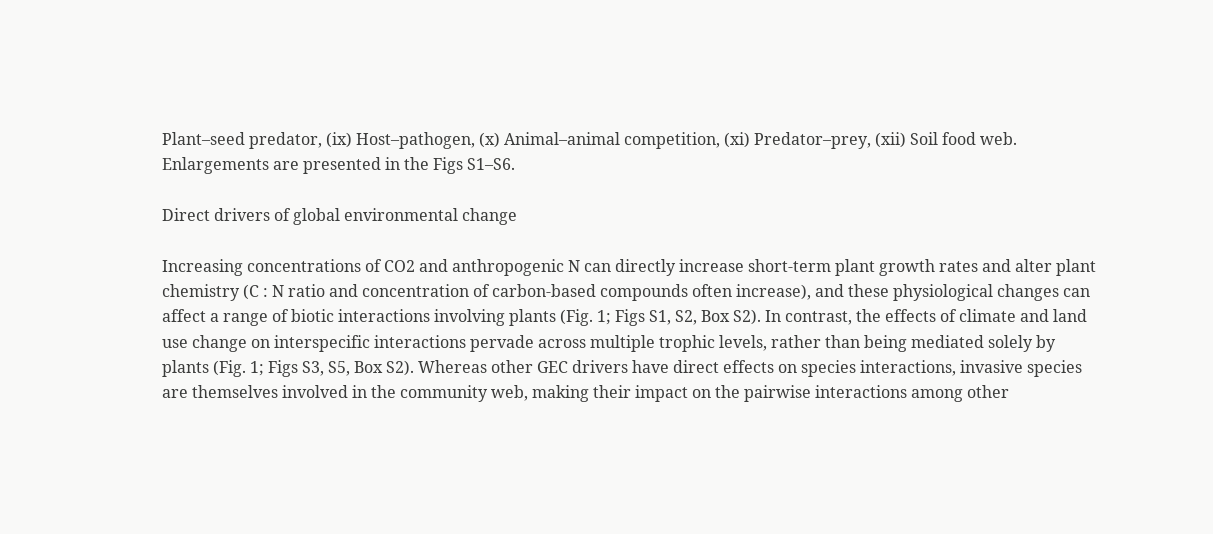Plant–seed predator, (ix) Host–pathogen, (x) Animal–animal competition, (xi) Predator–prey, (xii) Soil food web. Enlargements are presented in the Figs S1–S6.

Direct drivers of global environmental change

Increasing concentrations of CO2 and anthropogenic N can directly increase short-term plant growth rates and alter plant chemistry (C : N ratio and concentration of carbon-based compounds often increase), and these physiological changes can affect a range of biotic interactions involving plants (Fig. 1; Figs S1, S2, Box S2). In contrast, the effects of climate and land use change on interspecific interactions pervade across multiple trophic levels, rather than being mediated solely by plants (Fig. 1; Figs S3, S5, Box S2). Whereas other GEC drivers have direct effects on species interactions, invasive species are themselves involved in the community web, making their impact on the pairwise interactions among other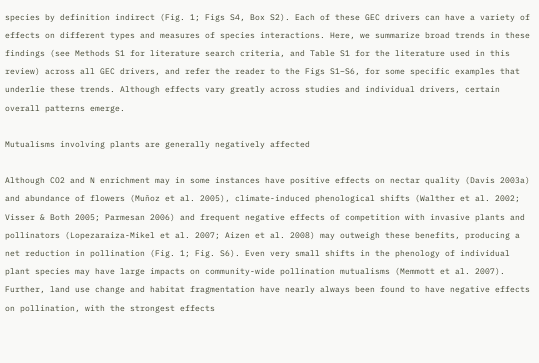species by definition indirect (Fig. 1; Figs S4, Box S2). Each of these GEC drivers can have a variety of effects on different types and measures of species interactions. Here, we summarize broad trends in these findings (see Methods S1 for literature search criteria, and Table S1 for the literature used in this review) across all GEC drivers, and refer the reader to the Figs S1–S6, for some specific examples that underlie these trends. Although effects vary greatly across studies and individual drivers, certain overall patterns emerge.

Mutualisms involving plants are generally negatively affected

Although CO2 and N enrichment may in some instances have positive effects on nectar quality (Davis 2003a) and abundance of flowers (Muñoz et al. 2005), climate-induced phenological shifts (Walther et al. 2002; Visser & Both 2005; Parmesan 2006) and frequent negative effects of competition with invasive plants and pollinators (Lopezaraiza-Mikel et al. 2007; Aizen et al. 2008) may outweigh these benefits, producing a net reduction in pollination (Fig. 1; Fig. S6). Even very small shifts in the phenology of individual plant species may have large impacts on community-wide pollination mutualisms (Memmott et al. 2007). Further, land use change and habitat fragmentation have nearly always been found to have negative effects on pollination, with the strongest effects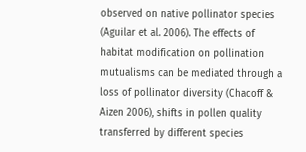observed on native pollinator species (Aguilar et al. 2006). The effects of habitat modification on pollination mutualisms can be mediated through a loss of pollinator diversity (Chacoff & Aizen 2006), shifts in pollen quality transferred by different species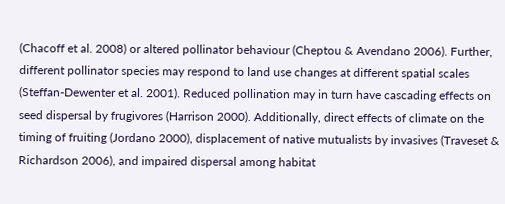(Chacoff et al. 2008) or altered pollinator behaviour (Cheptou & Avendano 2006). Further, different pollinator species may respond to land use changes at different spatial scales (Steffan-Dewenter et al. 2001). Reduced pollination may in turn have cascading effects on seed dispersal by frugivores (Harrison 2000). Additionally, direct effects of climate on the timing of fruiting (Jordano 2000), displacement of native mutualists by invasives (Traveset & Richardson 2006), and impaired dispersal among habitat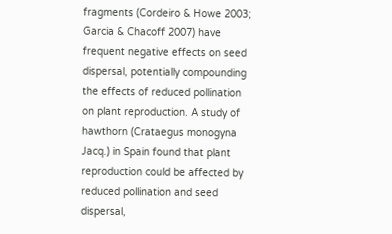fragments (Cordeiro & Howe 2003; Garcia & Chacoff 2007) have frequent negative effects on seed dispersal, potentially compounding the effects of reduced pollination on plant reproduction. A study of hawthorn (Crataegus monogyna Jacq.) in Spain found that plant reproduction could be affected by reduced pollination and seed dispersal,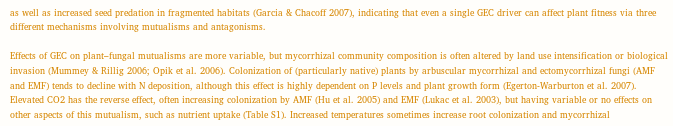as well as increased seed predation in fragmented habitats (Garcia & Chacoff 2007), indicating that even a single GEC driver can affect plant fitness via three different mechanisms involving mutualisms and antagonisms.

Effects of GEC on plant–fungal mutualisms are more variable, but mycorrhizal community composition is often altered by land use intensification or biological invasion (Mummey & Rillig 2006; Opik et al. 2006). Colonization of (particularly native) plants by arbuscular mycorrhizal and ectomycorrhizal fungi (AMF and EMF) tends to decline with N deposition, although this effect is highly dependent on P levels and plant growth form (Egerton-Warburton et al. 2007). Elevated CO2 has the reverse effect, often increasing colonization by AMF (Hu et al. 2005) and EMF (Lukac et al. 2003), but having variable or no effects on other aspects of this mutualism, such as nutrient uptake (Table S1). Increased temperatures sometimes increase root colonization and mycorrhizal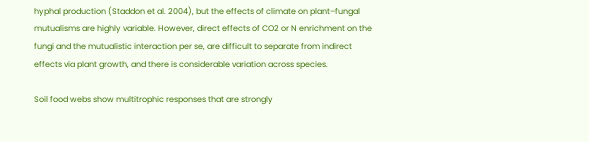hyphal production (Staddon et al. 2004), but the effects of climate on plant–fungal mutualisms are highly variable. However, direct effects of CO2 or N enrichment on the fungi and the mutualistic interaction per se, are difficult to separate from indirect effects via plant growth, and there is considerable variation across species.

Soil food webs show multitrophic responses that are strongly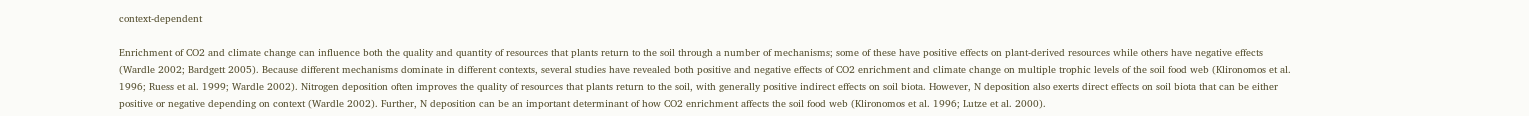context-dependent

Enrichment of CO2 and climate change can influence both the quality and quantity of resources that plants return to the soil through a number of mechanisms; some of these have positive effects on plant-derived resources while others have negative effects (Wardle 2002; Bardgett 2005). Because different mechanisms dominate in different contexts, several studies have revealed both positive and negative effects of CO2 enrichment and climate change on multiple trophic levels of the soil food web (Klironomos et al. 1996; Ruess et al. 1999; Wardle 2002). Nitrogen deposition often improves the quality of resources that plants return to the soil, with generally positive indirect effects on soil biota. However, N deposition also exerts direct effects on soil biota that can be either positive or negative depending on context (Wardle 2002). Further, N deposition can be an important determinant of how CO2 enrichment affects the soil food web (Klironomos et al. 1996; Lutze et al. 2000).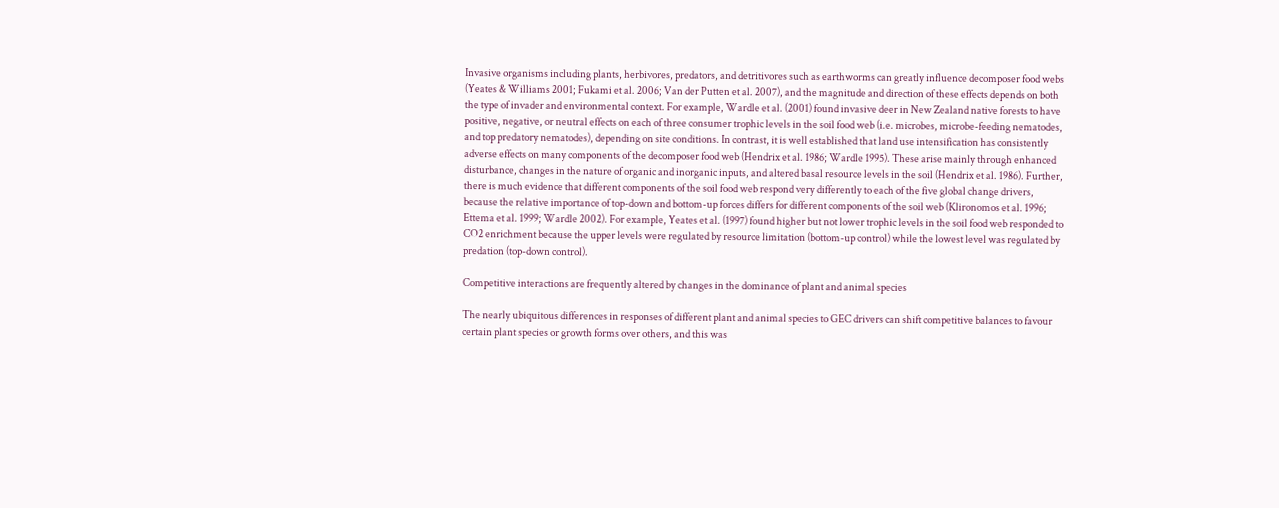Invasive organisms including plants, herbivores, predators, and detritivores such as earthworms can greatly influence decomposer food webs (Yeates & Williams 2001; Fukami et al. 2006; Van der Putten et al. 2007), and the magnitude and direction of these effects depends on both the type of invader and environmental context. For example, Wardle et al. (2001) found invasive deer in New Zealand native forests to have positive, negative, or neutral effects on each of three consumer trophic levels in the soil food web (i.e. microbes, microbe-feeding nematodes, and top predatory nematodes), depending on site conditions. In contrast, it is well established that land use intensification has consistently adverse effects on many components of the decomposer food web (Hendrix et al. 1986; Wardle 1995). These arise mainly through enhanced disturbance, changes in the nature of organic and inorganic inputs, and altered basal resource levels in the soil (Hendrix et al. 1986). Further, there is much evidence that different components of the soil food web respond very differently to each of the five global change drivers, because the relative importance of top-down and bottom-up forces differs for different components of the soil web (Klironomos et al. 1996; Ettema et al. 1999; Wardle 2002). For example, Yeates et al. (1997) found higher but not lower trophic levels in the soil food web responded to CO2 enrichment because the upper levels were regulated by resource limitation (bottom-up control) while the lowest level was regulated by predation (top-down control).

Competitive interactions are frequently altered by changes in the dominance of plant and animal species

The nearly ubiquitous differences in responses of different plant and animal species to GEC drivers can shift competitive balances to favour certain plant species or growth forms over others, and this was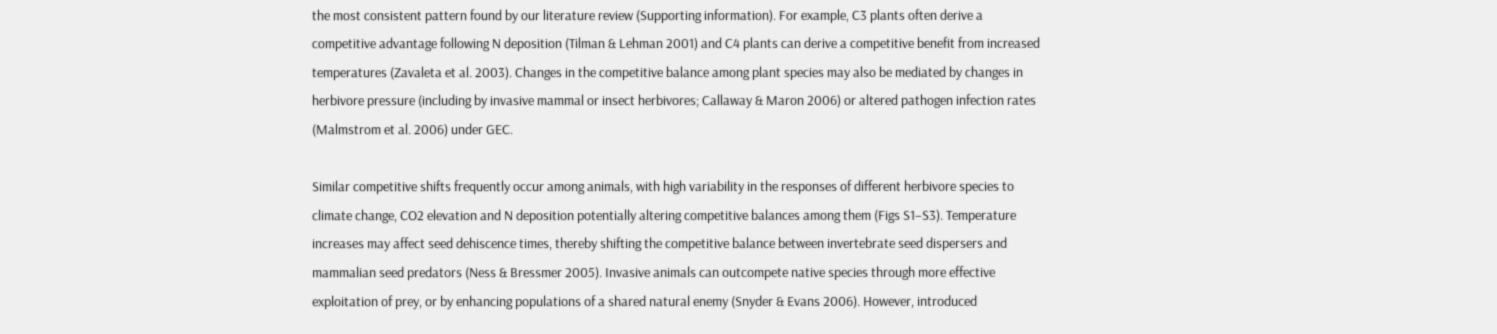the most consistent pattern found by our literature review (Supporting information). For example, C3 plants often derive a competitive advantage following N deposition (Tilman & Lehman 2001) and C4 plants can derive a competitive benefit from increased temperatures (Zavaleta et al. 2003). Changes in the competitive balance among plant species may also be mediated by changes in herbivore pressure (including by invasive mammal or insect herbivores; Callaway & Maron 2006) or altered pathogen infection rates (Malmstrom et al. 2006) under GEC.

Similar competitive shifts frequently occur among animals, with high variability in the responses of different herbivore species to climate change, CO2 elevation and N deposition potentially altering competitive balances among them (Figs S1–S3). Temperature increases may affect seed dehiscence times, thereby shifting the competitive balance between invertebrate seed dispersers and mammalian seed predators (Ness & Bressmer 2005). Invasive animals can outcompete native species through more effective exploitation of prey, or by enhancing populations of a shared natural enemy (Snyder & Evans 2006). However, introduced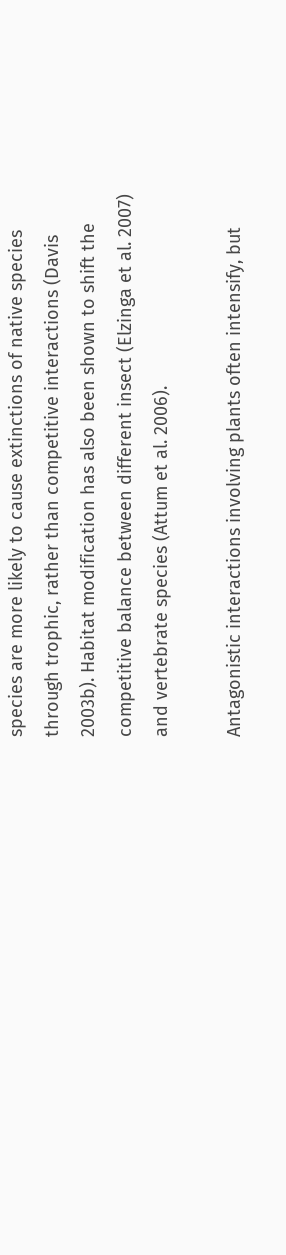species are more likely to cause extinctions of native species through trophic, rather than competitive interactions (Davis 2003b). Habitat modification has also been shown to shift the competitive balance between different insect (Elzinga et al. 2007) and vertebrate species (Attum et al. 2006).

Antagonistic interactions involving plants often intensify, but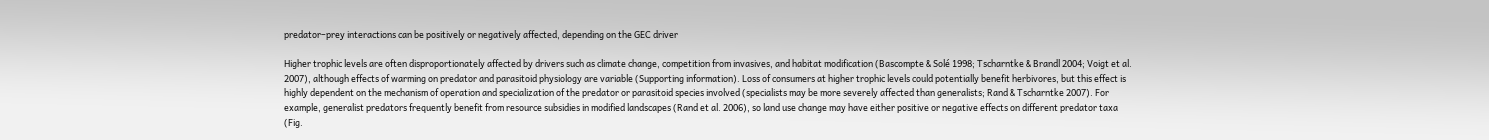predator–prey interactions can be positively or negatively affected, depending on the GEC driver

Higher trophic levels are often disproportionately affected by drivers such as climate change, competition from invasives, and habitat modification (Bascompte & Solé 1998; Tscharntke & Brandl 2004; Voigt et al. 2007), although effects of warming on predator and parasitoid physiology are variable (Supporting information). Loss of consumers at higher trophic levels could potentially benefit herbivores, but this effect is highly dependent on the mechanism of operation and specialization of the predator or parasitoid species involved (specialists may be more severely affected than generalists; Rand & Tscharntke 2007). For example, generalist predators frequently benefit from resource subsidies in modified landscapes (Rand et al. 2006), so land use change may have either positive or negative effects on different predator taxa (Fig.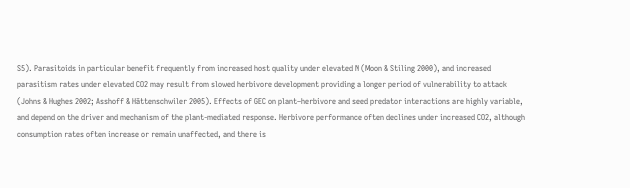S5). Parasitoids in particular benefit frequently from increased host quality under elevated N (Moon & Stiling 2000), and increased parasitism rates under elevated CO2 may result from slowed herbivore development providing a longer period of vulnerability to attack (Johns & Hughes 2002; Asshoff & Hättenschwiler 2005). Effects of GEC on plant–herbivore and seed predator interactions are highly variable, and depend on the driver and mechanism of the plant-mediated response. Herbivore performance often declines under increased CO2, although consumption rates often increase or remain unaffected, and there is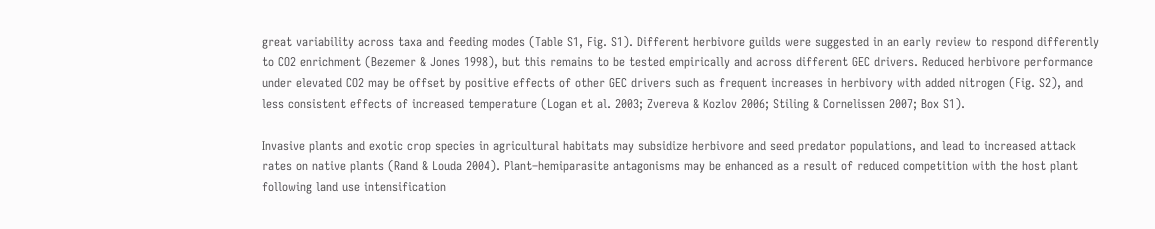great variability across taxa and feeding modes (Table S1, Fig. S1). Different herbivore guilds were suggested in an early review to respond differently to CO2 enrichment (Bezemer & Jones 1998), but this remains to be tested empirically and across different GEC drivers. Reduced herbivore performance under elevated CO2 may be offset by positive effects of other GEC drivers such as frequent increases in herbivory with added nitrogen (Fig. S2), and less consistent effects of increased temperature (Logan et al. 2003; Zvereva & Kozlov 2006; Stiling & Cornelissen 2007; Box S1).

Invasive plants and exotic crop species in agricultural habitats may subsidize herbivore and seed predator populations, and lead to increased attack rates on native plants (Rand & Louda 2004). Plant–hemiparasite antagonisms may be enhanced as a result of reduced competition with the host plant following land use intensification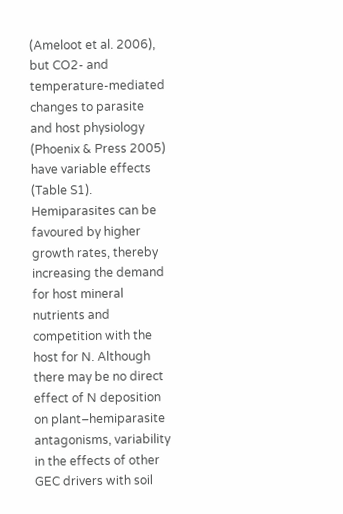(Ameloot et al. 2006), but CO2- and temperature-mediated changes to parasite and host physiology (Phoenix & Press 2005) have variable effects (Table S1). Hemiparasites can be favoured by higher growth rates, thereby increasing the demand for host mineral nutrients and competition with the host for N. Although there may be no direct effect of N deposition on plant–hemiparasite antagonisms, variability in the effects of other GEC drivers with soil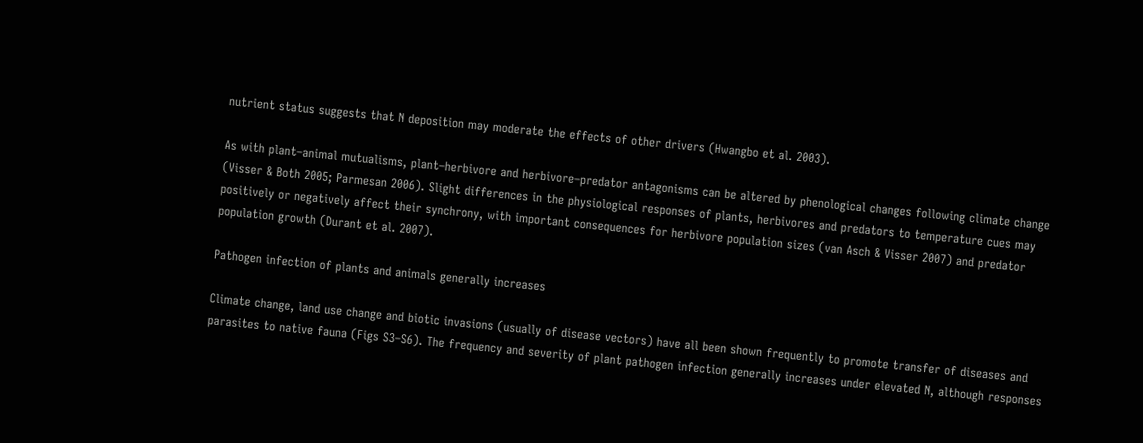nutrient status suggests that N deposition may moderate the effects of other drivers (Hwangbo et al. 2003).

As with plant–animal mutualisms, plant–herbivore and herbivore–predator antagonisms can be altered by phenological changes following climate change (Visser & Both 2005; Parmesan 2006). Slight differences in the physiological responses of plants, herbivores and predators to temperature cues may positively or negatively affect their synchrony, with important consequences for herbivore population sizes (van Asch & Visser 2007) and predator population growth (Durant et al. 2007).

Pathogen infection of plants and animals generally increases

Climate change, land use change and biotic invasions (usually of disease vectors) have all been shown frequently to promote transfer of diseases and parasites to native fauna (Figs S3–S6). The frequency and severity of plant pathogen infection generally increases under elevated N, although responses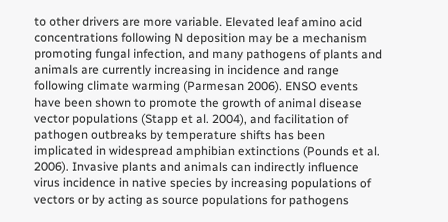to other drivers are more variable. Elevated leaf amino acid concentrations following N deposition may be a mechanism promoting fungal infection, and many pathogens of plants and animals are currently increasing in incidence and range following climate warming (Parmesan 2006). ENSO events have been shown to promote the growth of animal disease vector populations (Stapp et al. 2004), and facilitation of pathogen outbreaks by temperature shifts has been implicated in widespread amphibian extinctions (Pounds et al. 2006). Invasive plants and animals can indirectly influence virus incidence in native species by increasing populations of vectors or by acting as source populations for pathogens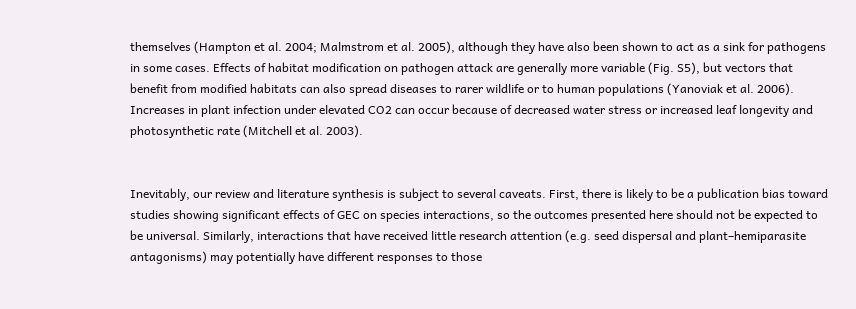themselves (Hampton et al. 2004; Malmstrom et al. 2005), although they have also been shown to act as a sink for pathogens in some cases. Effects of habitat modification on pathogen attack are generally more variable (Fig. S5), but vectors that benefit from modified habitats can also spread diseases to rarer wildlife or to human populations (Yanoviak et al. 2006). Increases in plant infection under elevated CO2 can occur because of decreased water stress or increased leaf longevity and photosynthetic rate (Mitchell et al. 2003).


Inevitably, our review and literature synthesis is subject to several caveats. First, there is likely to be a publication bias toward studies showing significant effects of GEC on species interactions, so the outcomes presented here should not be expected to be universal. Similarly, interactions that have received little research attention (e.g. seed dispersal and plant–hemiparasite antagonisms) may potentially have different responses to those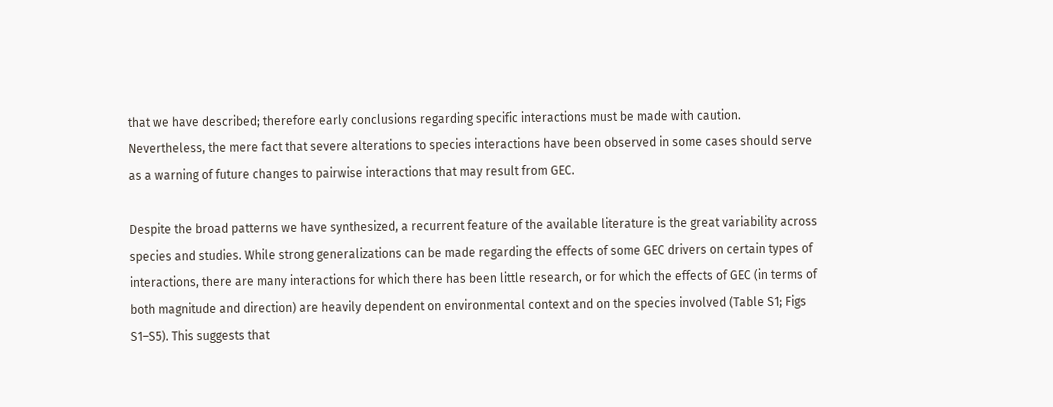that we have described; therefore early conclusions regarding specific interactions must be made with caution. Nevertheless, the mere fact that severe alterations to species interactions have been observed in some cases should serve as a warning of future changes to pairwise interactions that may result from GEC.

Despite the broad patterns we have synthesized, a recurrent feature of the available literature is the great variability across species and studies. While strong generalizations can be made regarding the effects of some GEC drivers on certain types of interactions, there are many interactions for which there has been little research, or for which the effects of GEC (in terms of both magnitude and direction) are heavily dependent on environmental context and on the species involved (Table S1; Figs S1–S5). This suggests that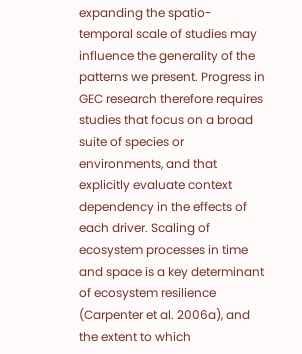expanding the spatio-temporal scale of studies may influence the generality of the patterns we present. Progress in GEC research therefore requires studies that focus on a broad suite of species or environments, and that explicitly evaluate context dependency in the effects of each driver. Scaling of ecosystem processes in time and space is a key determinant of ecosystem resilience (Carpenter et al. 2006a), and the extent to which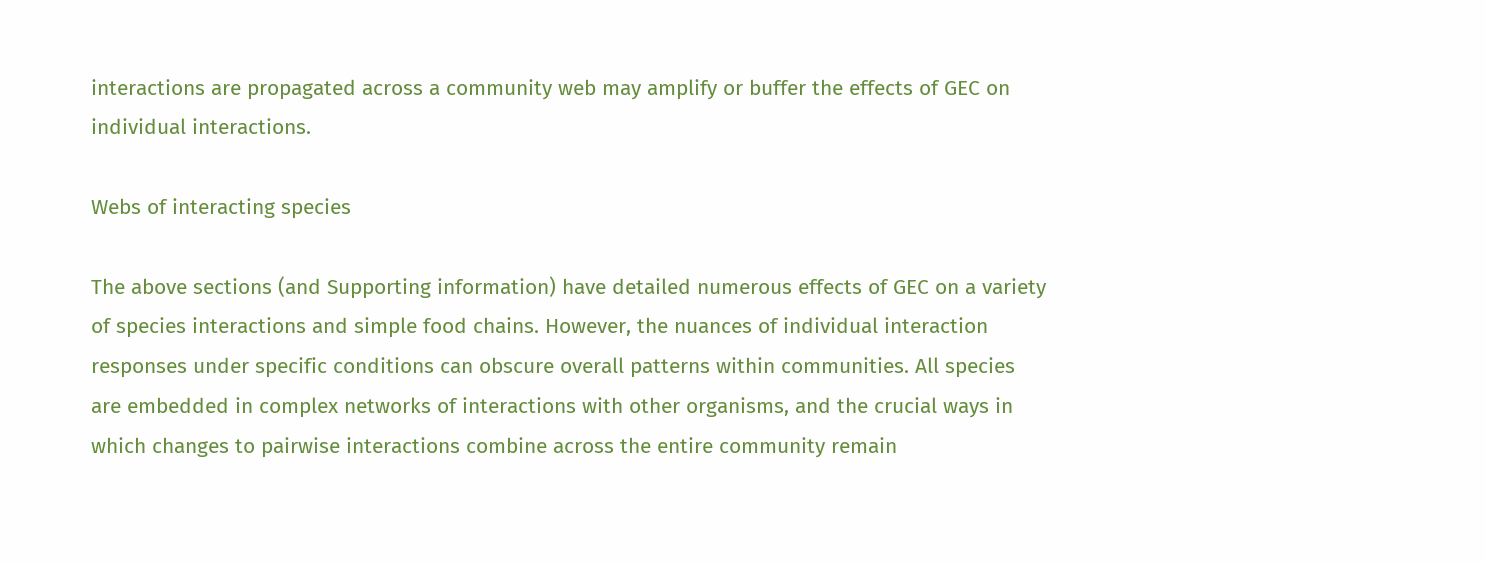interactions are propagated across a community web may amplify or buffer the effects of GEC on individual interactions.

Webs of interacting species

The above sections (and Supporting information) have detailed numerous effects of GEC on a variety of species interactions and simple food chains. However, the nuances of individual interaction responses under specific conditions can obscure overall patterns within communities. All species are embedded in complex networks of interactions with other organisms, and the crucial ways in which changes to pairwise interactions combine across the entire community remain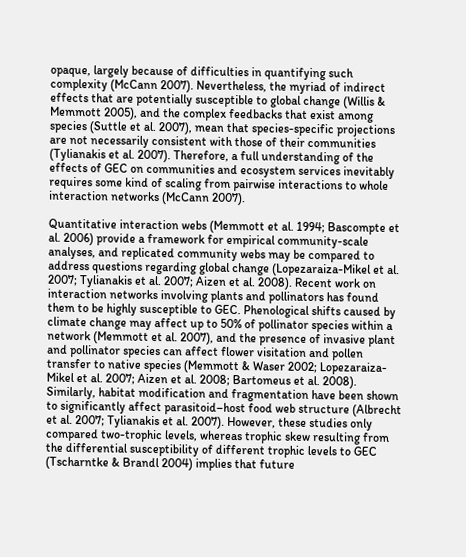opaque, largely because of difficulties in quantifying such complexity (McCann 2007). Nevertheless, the myriad of indirect effects that are potentially susceptible to global change (Willis & Memmott 2005), and the complex feedbacks that exist among species (Suttle et al. 2007), mean that species-specific projections are not necessarily consistent with those of their communities (Tylianakis et al. 2007). Therefore, a full understanding of the effects of GEC on communities and ecosystem services inevitably requires some kind of scaling from pairwise interactions to whole interaction networks (McCann 2007).

Quantitative interaction webs (Memmott et al. 1994; Bascompte et al. 2006) provide a framework for empirical community-scale analyses, and replicated community webs may be compared to address questions regarding global change (Lopezaraiza-Mikel et al. 2007; Tylianakis et al. 2007; Aizen et al. 2008). Recent work on interaction networks involving plants and pollinators has found them to be highly susceptible to GEC. Phenological shifts caused by climate change may affect up to 50% of pollinator species within a network (Memmott et al. 2007), and the presence of invasive plant and pollinator species can affect flower visitation and pollen transfer to native species (Memmott & Waser 2002; Lopezaraiza-Mikel et al. 2007; Aizen et al. 2008; Bartomeus et al. 2008). Similarly, habitat modification and fragmentation have been shown to significantly affect parasitoid–host food web structure (Albrecht et al. 2007; Tylianakis et al. 2007). However, these studies only compared two-trophic levels, whereas trophic skew resulting from the differential susceptibility of different trophic levels to GEC (Tscharntke & Brandl 2004) implies that future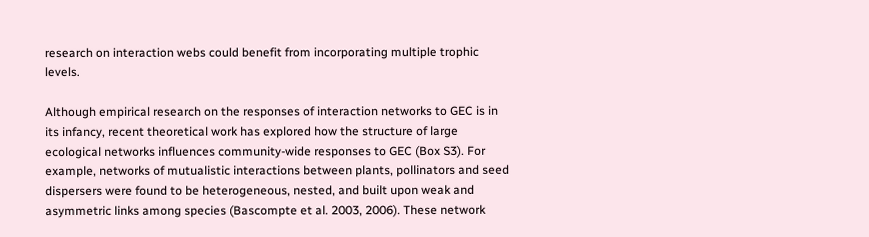research on interaction webs could benefit from incorporating multiple trophic levels.

Although empirical research on the responses of interaction networks to GEC is in its infancy, recent theoretical work has explored how the structure of large ecological networks influences community-wide responses to GEC (Box S3). For example, networks of mutualistic interactions between plants, pollinators and seed dispersers were found to be heterogeneous, nested, and built upon weak and asymmetric links among species (Bascompte et al. 2003, 2006). These network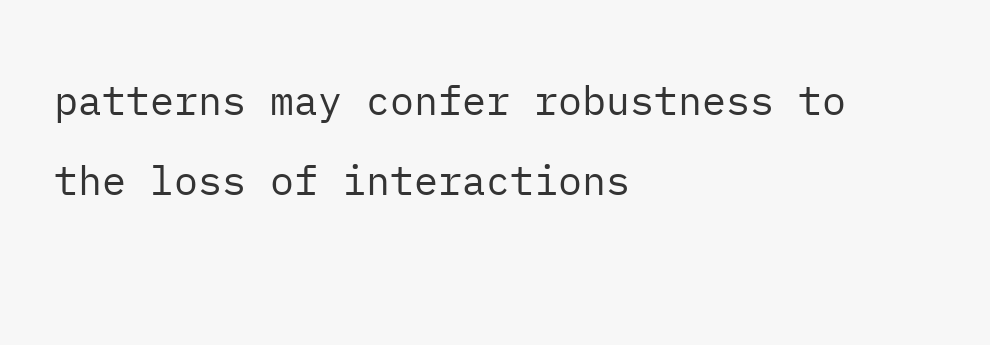patterns may confer robustness to the loss of interactions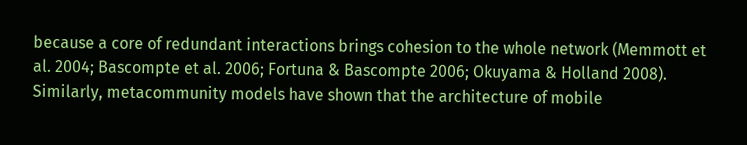because a core of redundant interactions brings cohesion to the whole network (Memmott et al. 2004; Bascompte et al. 2006; Fortuna & Bascompte 2006; Okuyama & Holland 2008). Similarly, metacommunity models have shown that the architecture of mobile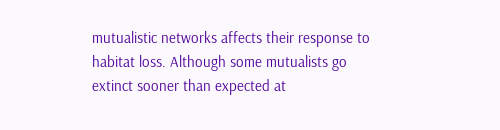mutualistic networks affects their response to habitat loss. Although some mutualists go extinct sooner than expected at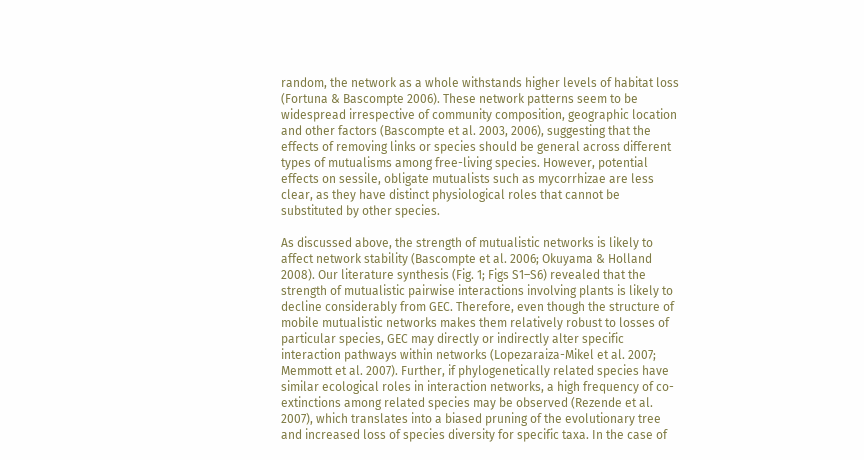random, the network as a whole withstands higher levels of habitat loss (Fortuna & Bascompte 2006). These network patterns seem to be widespread irrespective of community composition, geographic location and other factors (Bascompte et al. 2003, 2006), suggesting that the effects of removing links or species should be general across different types of mutualisms among free-living species. However, potential effects on sessile, obligate mutualists such as mycorrhizae are less clear, as they have distinct physiological roles that cannot be substituted by other species.

As discussed above, the strength of mutualistic networks is likely to affect network stability (Bascompte et al. 2006; Okuyama & Holland 2008). Our literature synthesis (Fig. 1; Figs S1–S6) revealed that the strength of mutualistic pairwise interactions involving plants is likely to decline considerably from GEC. Therefore, even though the structure of mobile mutualistic networks makes them relatively robust to losses of particular species, GEC may directly or indirectly alter specific interaction pathways within networks (Lopezaraiza-Mikel et al. 2007; Memmott et al. 2007). Further, if phylogenetically related species have similar ecological roles in interaction networks, a high frequency of co-extinctions among related species may be observed (Rezende et al. 2007), which translates into a biased pruning of the evolutionary tree and increased loss of species diversity for specific taxa. In the case of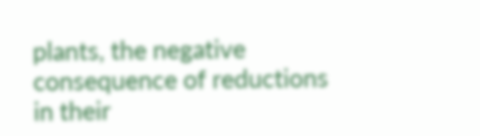plants, the negative consequence of reductions in their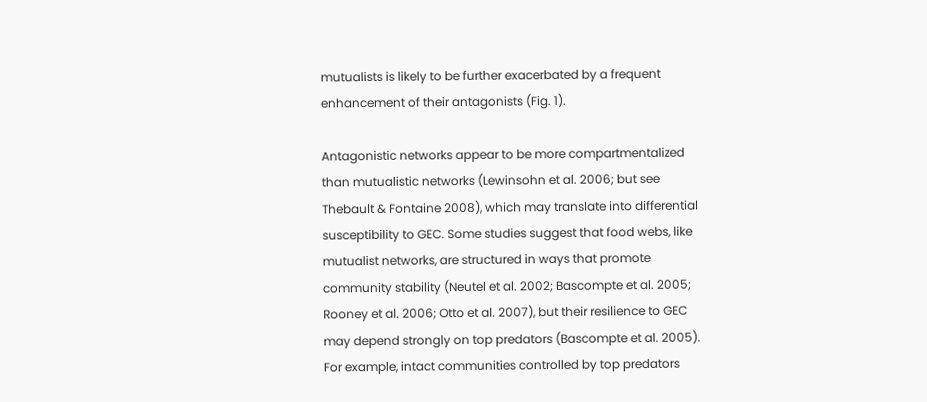mutualists is likely to be further exacerbated by a frequent enhancement of their antagonists (Fig. 1).

Antagonistic networks appear to be more compartmentalized than mutualistic networks (Lewinsohn et al. 2006; but see Thebault & Fontaine 2008), which may translate into differential susceptibility to GEC. Some studies suggest that food webs, like mutualist networks, are structured in ways that promote community stability (Neutel et al. 2002; Bascompte et al. 2005; Rooney et al. 2006; Otto et al. 2007), but their resilience to GEC may depend strongly on top predators (Bascompte et al. 2005). For example, intact communities controlled by top predators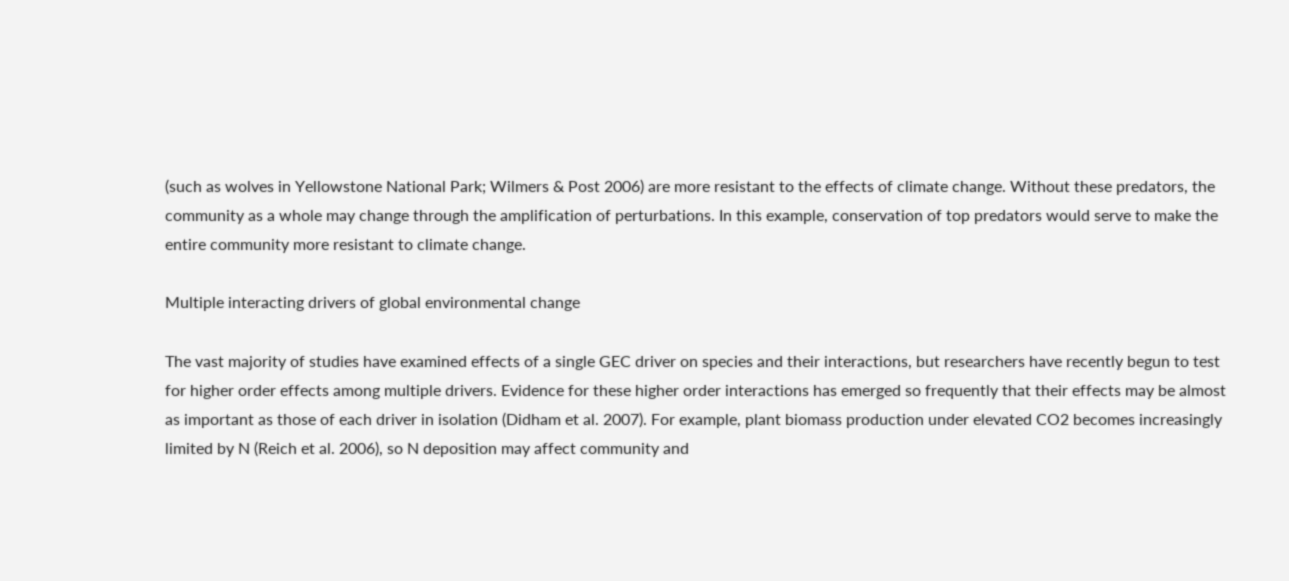(such as wolves in Yellowstone National Park; Wilmers & Post 2006) are more resistant to the effects of climate change. Without these predators, the community as a whole may change through the amplification of perturbations. In this example, conservation of top predators would serve to make the entire community more resistant to climate change.

Multiple interacting drivers of global environmental change

The vast majority of studies have examined effects of a single GEC driver on species and their interactions, but researchers have recently begun to test for higher order effects among multiple drivers. Evidence for these higher order interactions has emerged so frequently that their effects may be almost as important as those of each driver in isolation (Didham et al. 2007). For example, plant biomass production under elevated CO2 becomes increasingly limited by N (Reich et al. 2006), so N deposition may affect community and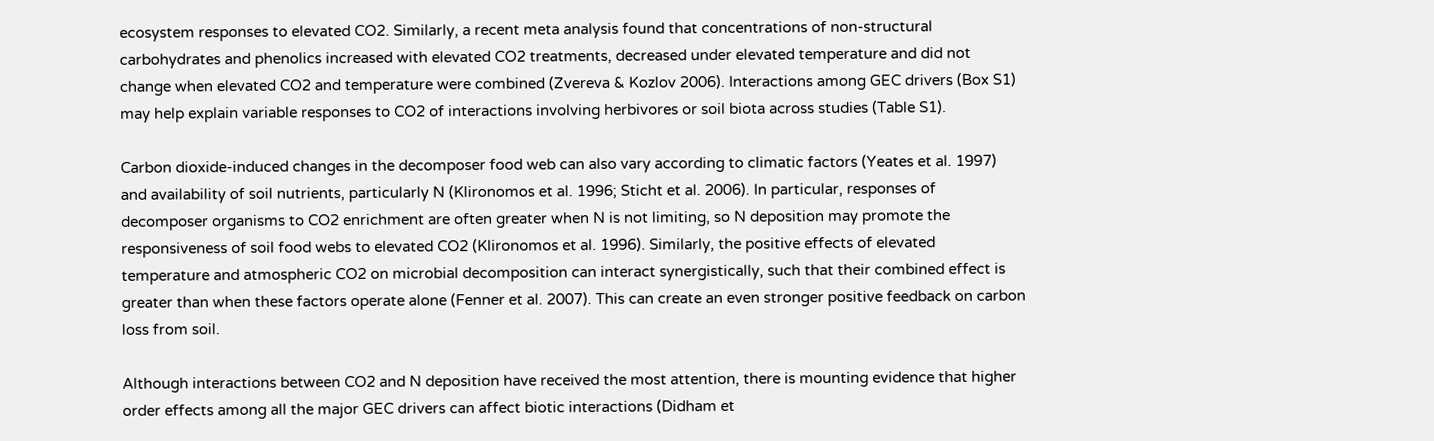ecosystem responses to elevated CO2. Similarly, a recent meta analysis found that concentrations of non-structural carbohydrates and phenolics increased with elevated CO2 treatments, decreased under elevated temperature and did not change when elevated CO2 and temperature were combined (Zvereva & Kozlov 2006). Interactions among GEC drivers (Box S1) may help explain variable responses to CO2 of interactions involving herbivores or soil biota across studies (Table S1).

Carbon dioxide-induced changes in the decomposer food web can also vary according to climatic factors (Yeates et al. 1997) and availability of soil nutrients, particularly N (Klironomos et al. 1996; Sticht et al. 2006). In particular, responses of decomposer organisms to CO2 enrichment are often greater when N is not limiting, so N deposition may promote the responsiveness of soil food webs to elevated CO2 (Klironomos et al. 1996). Similarly, the positive effects of elevated temperature and atmospheric CO2 on microbial decomposition can interact synergistically, such that their combined effect is greater than when these factors operate alone (Fenner et al. 2007). This can create an even stronger positive feedback on carbon loss from soil.

Although interactions between CO2 and N deposition have received the most attention, there is mounting evidence that higher order effects among all the major GEC drivers can affect biotic interactions (Didham et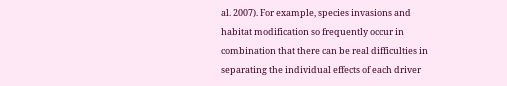al. 2007). For example, species invasions and habitat modification so frequently occur in combination that there can be real difficulties in separating the individual effects of each driver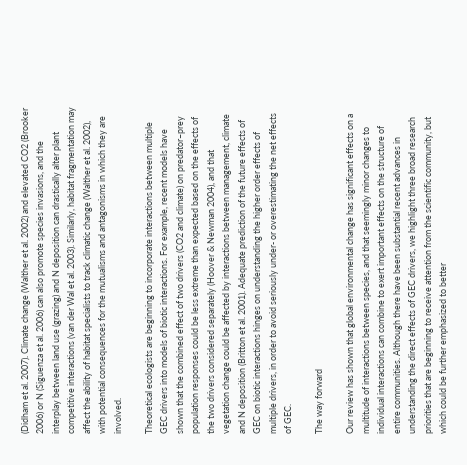(Didham et al. 2007). Climate change (Walther et al. 2002) and elevated CO2 (Brooker 2006) or N (Siguenza et al. 2006) can also promote species invasions, and the interplay between land use (grazing) and N deposition can drastically alter plant competitive interactions (van der Wal et al. 2003). Similarly, habitat fragmentation may affect the ability of habitat specialists to track climatic change (Walther et al. 2002), with potential consequences for the mutualisms and antagonisms in which they are involved.

Theoretical ecologists are beginning to incorporate interactions between multiple GEC drivers into models of biotic interactions. For example, recent models have shown that the combined effect of two drivers (CO2 and climate) on predator–prey population responses could be less extreme than expected based on the effects of the two drivers considered separately (Hoover & Newman 2004), and that vegetation change could be affected by interactions between management, climate and N deposition (Britton et al. 2001). Adequate prediction of the future effects of GEC on biotic interactions hinges on understanding the higher order effects of multiple drivers, in order to avoid seriously under- or overestimating the net effects of GEC.

The way forward

Our review has shown that global environmental change has significant effects on a multitude of interactions between species, and that seemingly minor changes to individual interactions can combine to exert important effects on the structure of entire communities. Although there have been substantial recent advances in understanding the direct effects of GEC drivers, we highlight three broad research priorities that are beginning to receive attention from the scientific community, but which could be further emphasized to better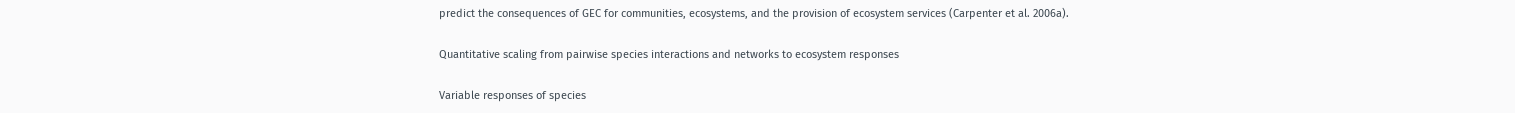predict the consequences of GEC for communities, ecosystems, and the provision of ecosystem services (Carpenter et al. 2006a).

Quantitative scaling from pairwise species interactions and networks to ecosystem responses

Variable responses of species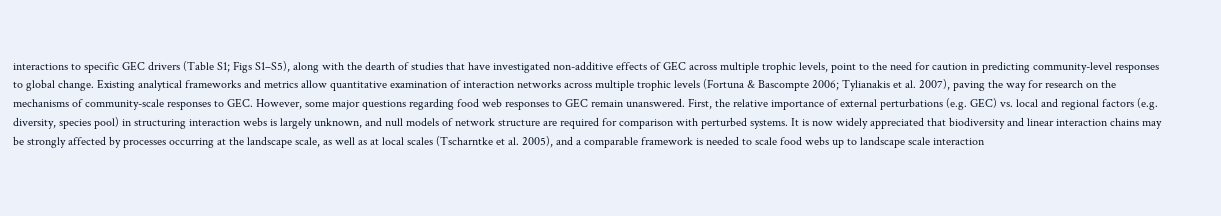interactions to specific GEC drivers (Table S1; Figs S1–S5), along with the dearth of studies that have investigated non-additive effects of GEC across multiple trophic levels, point to the need for caution in predicting community-level responses to global change. Existing analytical frameworks and metrics allow quantitative examination of interaction networks across multiple trophic levels (Fortuna & Bascompte 2006; Tylianakis et al. 2007), paving the way for research on the mechanisms of community-scale responses to GEC. However, some major questions regarding food web responses to GEC remain unanswered. First, the relative importance of external perturbations (e.g. GEC) vs. local and regional factors (e.g. diversity, species pool) in structuring interaction webs is largely unknown, and null models of network structure are required for comparison with perturbed systems. It is now widely appreciated that biodiversity and linear interaction chains may be strongly affected by processes occurring at the landscape scale, as well as at local scales (Tscharntke et al. 2005), and a comparable framework is needed to scale food webs up to landscape scale interaction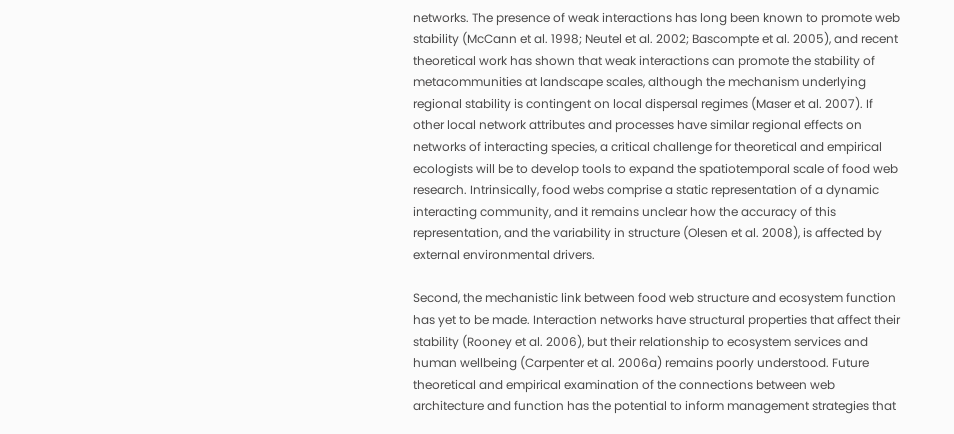networks. The presence of weak interactions has long been known to promote web stability (McCann et al. 1998; Neutel et al. 2002; Bascompte et al. 2005), and recent theoretical work has shown that weak interactions can promote the stability of metacommunities at landscape scales, although the mechanism underlying regional stability is contingent on local dispersal regimes (Maser et al. 2007). If other local network attributes and processes have similar regional effects on networks of interacting species, a critical challenge for theoretical and empirical ecologists will be to develop tools to expand the spatiotemporal scale of food web research. Intrinsically, food webs comprise a static representation of a dynamic interacting community, and it remains unclear how the accuracy of this representation, and the variability in structure (Olesen et al. 2008), is affected by external environmental drivers.

Second, the mechanistic link between food web structure and ecosystem function has yet to be made. Interaction networks have structural properties that affect their stability (Rooney et al. 2006), but their relationship to ecosystem services and human wellbeing (Carpenter et al. 2006a) remains poorly understood. Future theoretical and empirical examination of the connections between web architecture and function has the potential to inform management strategies that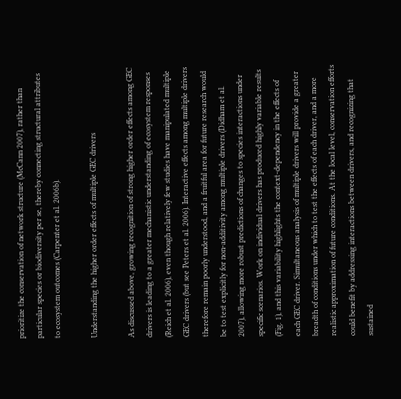prioritize the conservation of network structure (McCann 2007), rather than particular species or biodiversity per se, thereby connecting structural attributes to ecosystem outcomes (Carpenter et al. 2006b).

Understanding the higher order effects of multiple GEC drivers

As discussed above, growing recognition of strong higher order effects among GEC drivers is leading to a greater mechanistic understanding of ecosystem responses (Reich et al. 2006), even though relatively few studies have manipulated multiple GEC drivers (but see Peters et al. 2006). Interactive effects among multiple drivers therefore remain poorly understood, and a fruitful area for future research would be to test explicitly for non-additivity among multiple drivers (Didham et al. 2007), allowing more robust predictions of changes to species interactions under specific scenarios. Work on individual drivers has produced highly variable results (Fig. 1), and this variability highlights the context-dependency in the effects of each GEC driver. Simultaneous analysis of multiple drivers will provide a greater breadth of conditions under which to test the effects of each driver, and a more realistic approximation of future conditions. At the local level, conservation efforts could benefit by addressing interactions between drivers, and recognizing that sustained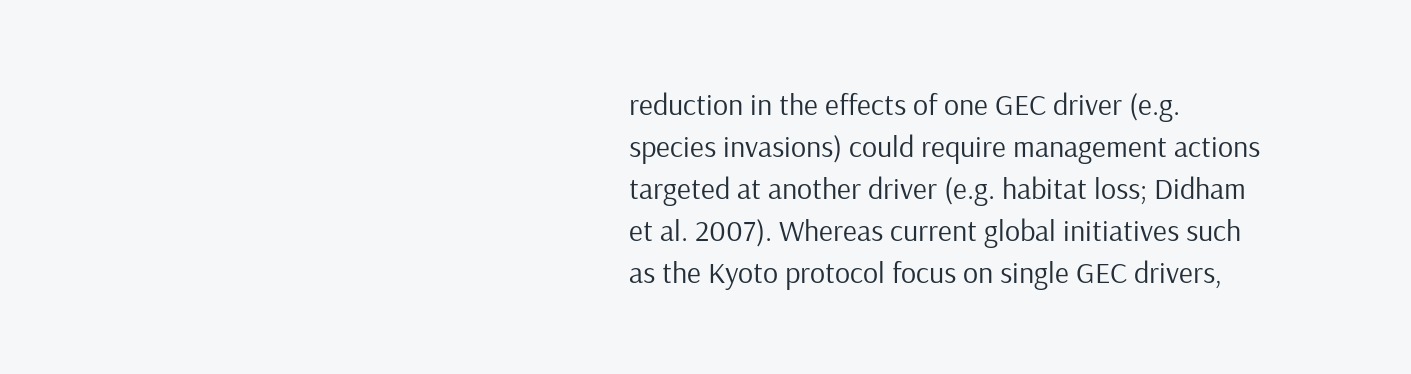reduction in the effects of one GEC driver (e.g. species invasions) could require management actions targeted at another driver (e.g. habitat loss; Didham et al. 2007). Whereas current global initiatives such as the Kyoto protocol focus on single GEC drivers,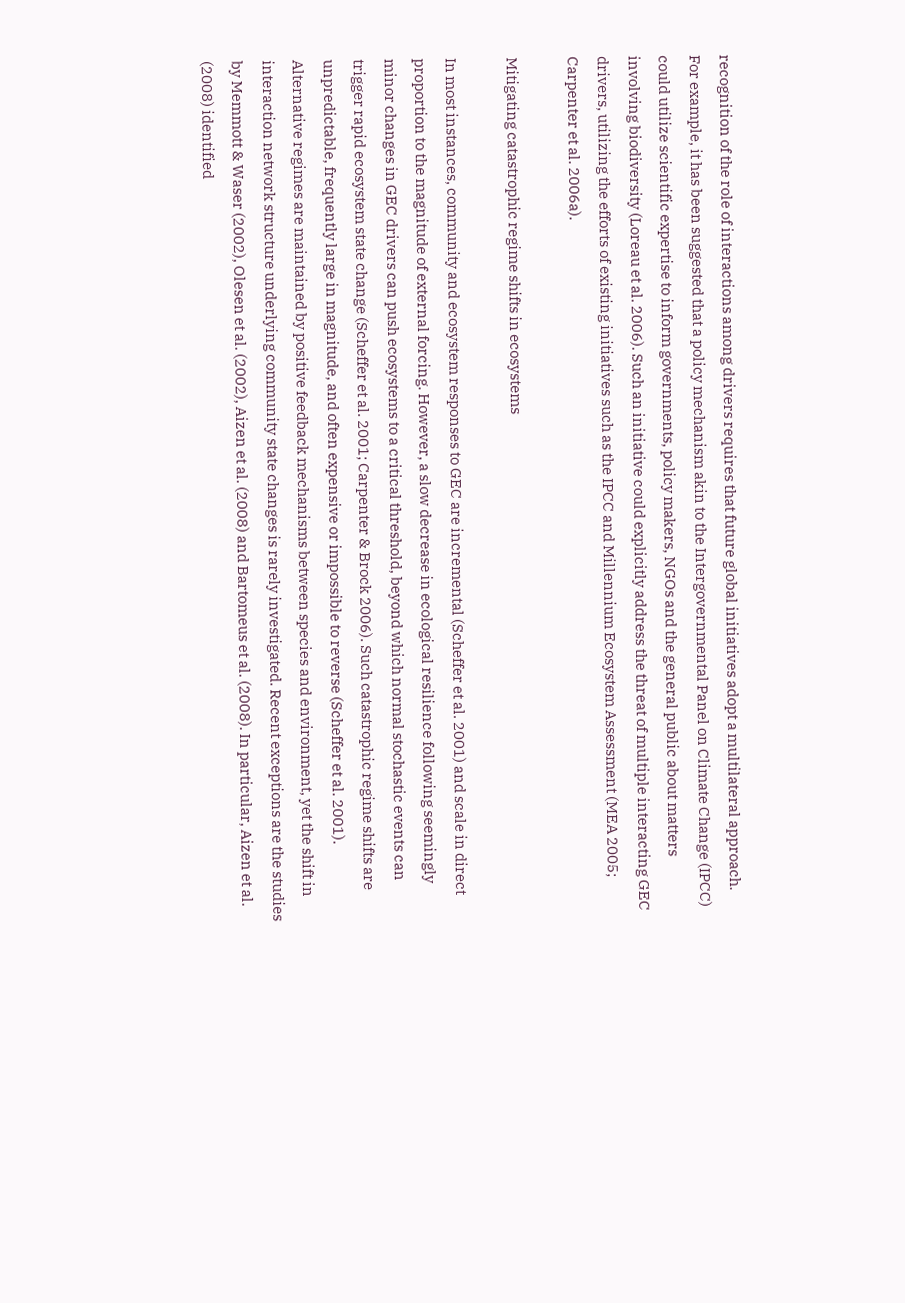recognition of the role of interactions among drivers requires that future global initiatives adopt a multilateral approach. For example, it has been suggested that a policy mechanism akin to the Intergovernmental Panel on Climate Change (IPCC) could utilize scientific expertise to inform governments, policy makers, NGOs and the general public about matters involving biodiversity (Loreau et al. 2006). Such an initiative could explicitly address the threat of multiple interacting GEC drivers, utilizing the efforts of existing initiatives such as the IPCC and Millennium Ecosystem Assessment (MEA 2005; Carpenter et al. 2006a).

Mitigating catastrophic regime shifts in ecosystems

In most instances, community and ecosystem responses to GEC are incremental (Scheffer et al. 2001) and scale in direct proportion to the magnitude of external forcing. However, a slow decrease in ecological resilience following seemingly minor changes in GEC drivers can push ecosystems to a critical threshold, beyond which normal stochastic events can trigger rapid ecosystem state change (Scheffer et al. 2001; Carpenter & Brock 2006). Such catastrophic regime shifts are unpredictable, frequently large in magnitude, and often expensive or impossible to reverse (Scheffer et al. 2001). Alternative regimes are maintained by positive feedback mechanisms between species and environment, yet the shift in interaction network structure underlying community state changes is rarely investigated. Recent exceptions are the studies by Memmott & Waser (2002), Olesen et al. (2002), Aizen et al. (2008) and Bartomeus et al. (2008). In particular, Aizen et al. (2008) identified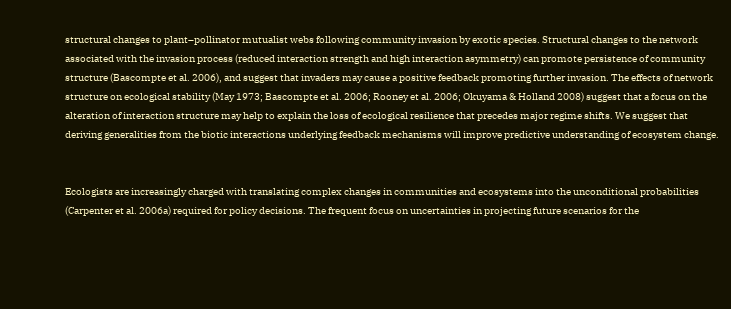structural changes to plant–pollinator mutualist webs following community invasion by exotic species. Structural changes to the network associated with the invasion process (reduced interaction strength and high interaction asymmetry) can promote persistence of community structure (Bascompte et al. 2006), and suggest that invaders may cause a positive feedback promoting further invasion. The effects of network structure on ecological stability (May 1973; Bascompte et al. 2006; Rooney et al. 2006; Okuyama & Holland 2008) suggest that a focus on the alteration of interaction structure may help to explain the loss of ecological resilience that precedes major regime shifts. We suggest that deriving generalities from the biotic interactions underlying feedback mechanisms will improve predictive understanding of ecosystem change.


Ecologists are increasingly charged with translating complex changes in communities and ecosystems into the unconditional probabilities (Carpenter et al. 2006a) required for policy decisions. The frequent focus on uncertainties in projecting future scenarios for the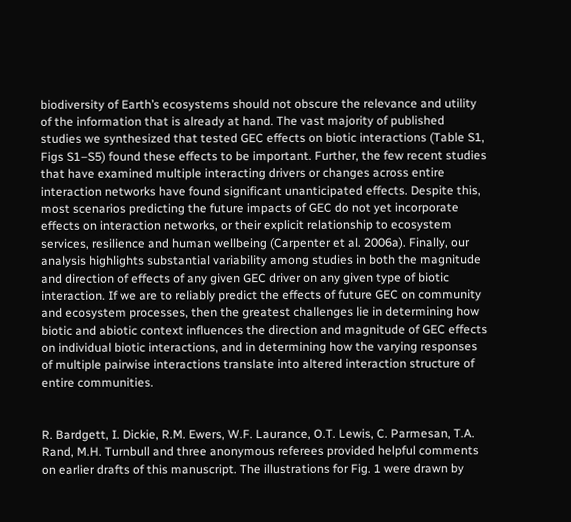biodiversity of Earth’s ecosystems should not obscure the relevance and utility of the information that is already at hand. The vast majority of published studies we synthesized that tested GEC effects on biotic interactions (Table S1, Figs S1–S5) found these effects to be important. Further, the few recent studies that have examined multiple interacting drivers or changes across entire interaction networks have found significant unanticipated effects. Despite this, most scenarios predicting the future impacts of GEC do not yet incorporate effects on interaction networks, or their explicit relationship to ecosystem services, resilience and human wellbeing (Carpenter et al. 2006a). Finally, our analysis highlights substantial variability among studies in both the magnitude and direction of effects of any given GEC driver on any given type of biotic interaction. If we are to reliably predict the effects of future GEC on community and ecosystem processes, then the greatest challenges lie in determining how biotic and abiotic context influences the direction and magnitude of GEC effects on individual biotic interactions, and in determining how the varying responses of multiple pairwise interactions translate into altered interaction structure of entire communities.


R. Bardgett, I. Dickie, R.M. Ewers, W.F. Laurance, O.T. Lewis, C. Parmesan, T.A. Rand, M.H. Turnbull and three anonymous referees provided helpful comments on earlier drafts of this manuscript. The illustrations for Fig. 1 were drawn by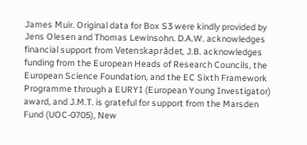James Muir. Original data for Box S3 were kindly provided by Jens Olesen and Thomas Lewinsohn. D.A.W. acknowledges financial support from Vetenskaprådet, J.B. acknowledges funding from the European Heads of Research Councils, the European Science Foundation, and the EC Sixth Framework Programme through a EURYI (European Young Investigator) award, and J.M.T. is grateful for support from the Marsden Fund (UOC-0705), New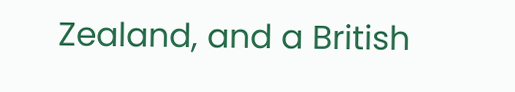Zealand, and a British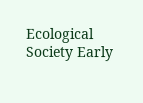Ecological Society Early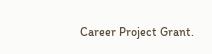Career Project Grant.